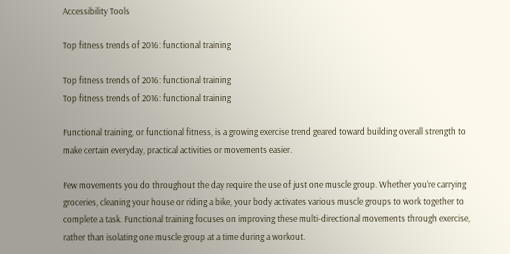Accessibility Tools

Top fitness trends of 2016: functional training

Top fitness trends of 2016: functional training
Top fitness trends of 2016: functional training

Functional training, or functional fitness, is a growing exercise trend geared toward building overall strength to make certain everyday, practical activities or movements easier.

Few movements you do throughout the day require the use of just one muscle group. Whether you’re carrying groceries, cleaning your house or riding a bike, your body activates various muscle groups to work together to complete a task. Functional training focuses on improving these multi-directional movements through exercise, rather than isolating one muscle group at a time during a workout.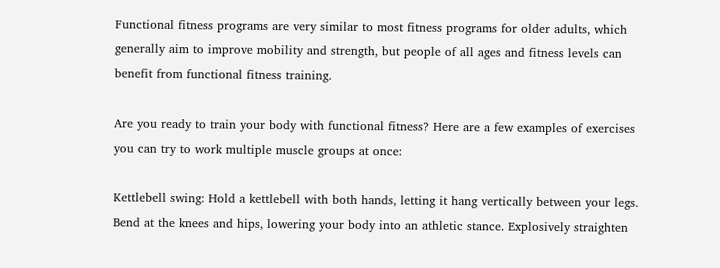Functional fitness programs are very similar to most fitness programs for older adults, which generally aim to improve mobility and strength, but people of all ages and fitness levels can benefit from functional fitness training.

Are you ready to train your body with functional fitness? Here are a few examples of exercises you can try to work multiple muscle groups at once:

Kettlebell swing: Hold a kettlebell with both hands, letting it hang vertically between your legs. Bend at the knees and hips, lowering your body into an athletic stance. Explosively straighten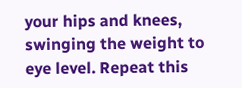your hips and knees, swinging the weight to eye level. Repeat this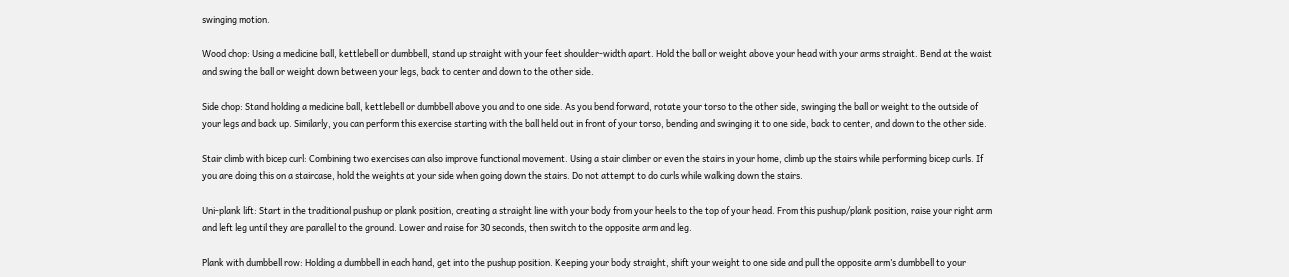swinging motion.

Wood chop: Using a medicine ball, kettlebell or dumbbell, stand up straight with your feet shoulder-width apart. Hold the ball or weight above your head with your arms straight. Bend at the waist and swing the ball or weight down between your legs, back to center and down to the other side.

Side chop: Stand holding a medicine ball, kettlebell or dumbbell above you and to one side. As you bend forward, rotate your torso to the other side, swinging the ball or weight to the outside of your legs and back up. Similarly, you can perform this exercise starting with the ball held out in front of your torso, bending and swinging it to one side, back to center, and down to the other side.

Stair climb with bicep curl: Combining two exercises can also improve functional movement. Using a stair climber or even the stairs in your home, climb up the stairs while performing bicep curls. If you are doing this on a staircase, hold the weights at your side when going down the stairs. Do not attempt to do curls while walking down the stairs.

Uni-plank lift: Start in the traditional pushup or plank position, creating a straight line with your body from your heels to the top of your head. From this pushup/plank position, raise your right arm and left leg until they are parallel to the ground. Lower and raise for 30 seconds, then switch to the opposite arm and leg.

Plank with dumbbell row: Holding a dumbbell in each hand, get into the pushup position. Keeping your body straight, shift your weight to one side and pull the opposite arm’s dumbbell to your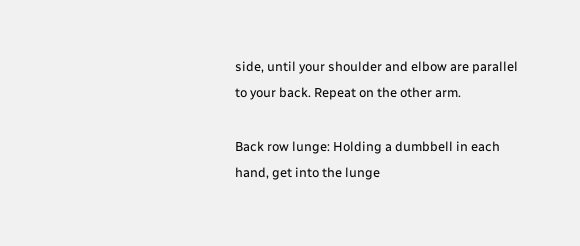side, until your shoulder and elbow are parallel to your back. Repeat on the other arm.

Back row lunge: Holding a dumbbell in each hand, get into the lunge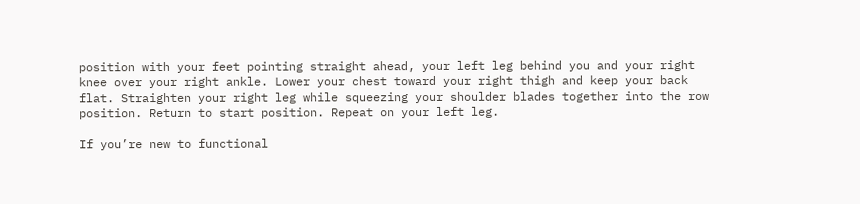position with your feet pointing straight ahead, your left leg behind you and your right knee over your right ankle. Lower your chest toward your right thigh and keep your back flat. Straighten your right leg while squeezing your shoulder blades together into the row position. Return to start position. Repeat on your left leg.

If you’re new to functional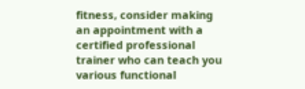fitness, consider making an appointment with a certified professional trainer who can teach you various functional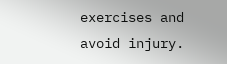exercises and avoid injury.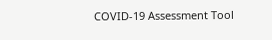COVID-19 Assessment Tool